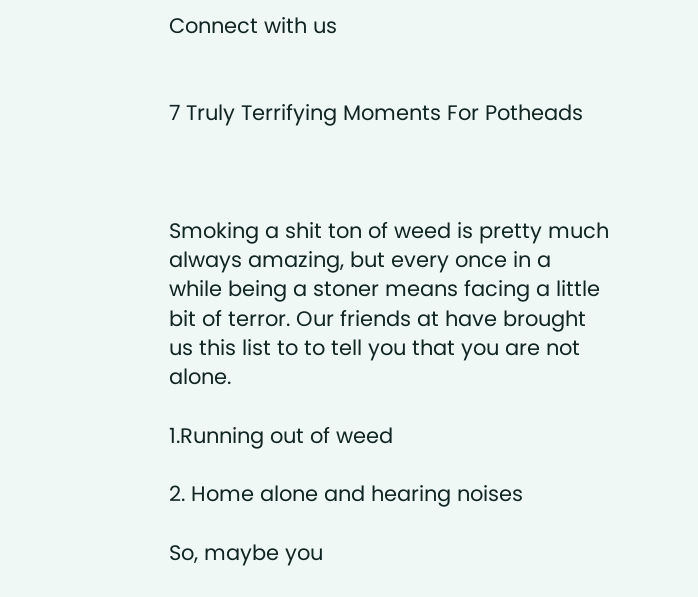Connect with us


7 Truly Terrifying Moments For Potheads



Smoking a shit ton of weed is pretty much always amazing, but every once in a while being a stoner means facing a little bit of terror. Our friends at have brought us this list to to tell you that you are not alone.

1.Running out of weed

2. Home alone and hearing noises

So, maybe you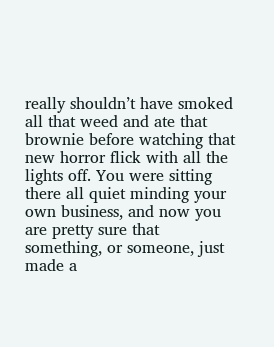really shouldn’t have smoked all that weed and ate that brownie before watching that new horror flick with all the lights off. You were sitting there all quiet minding your own business, and now you are pretty sure that something, or someone, just made a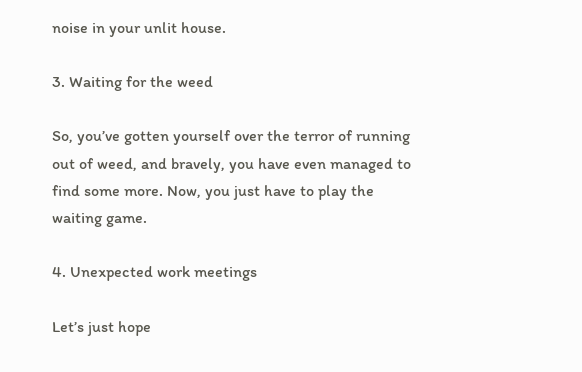noise in your unlit house.

3. Waiting for the weed

So, you’ve gotten yourself over the terror of running out of weed, and bravely, you have even managed to find some more. Now, you just have to play the waiting game.

4. Unexpected work meetings

Let’s just hope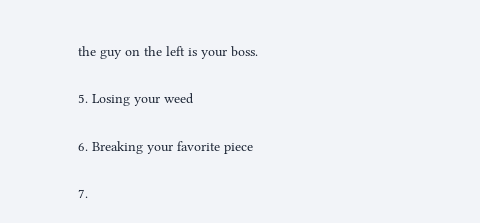the guy on the left is your boss.

5. Losing your weed

6. Breaking your favorite piece

7.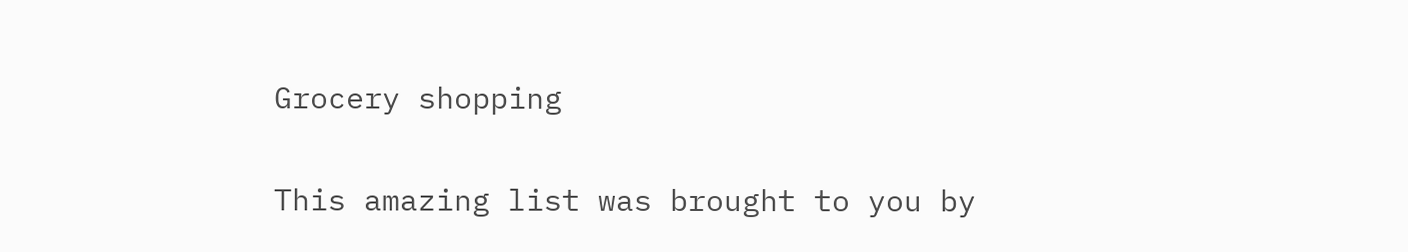Grocery shopping

This amazing list was brought to you by